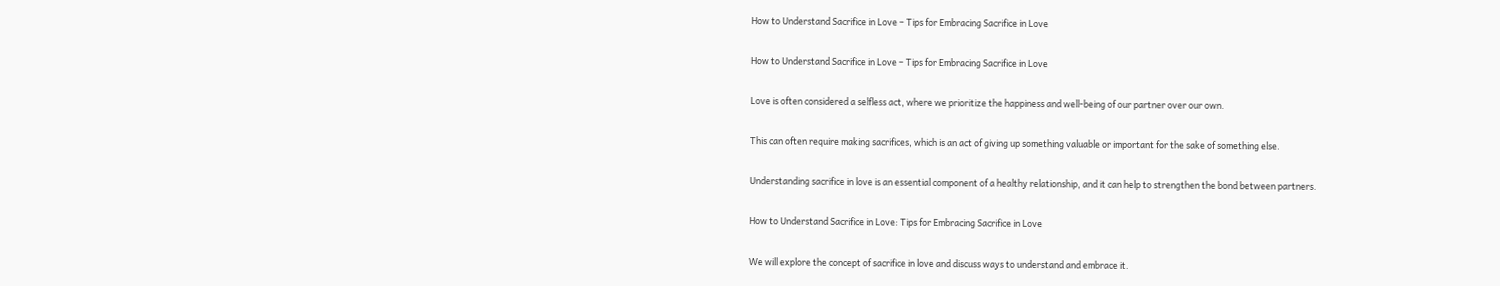How to Understand Sacrifice in Love – Tips for Embracing Sacrifice in Love

How to Understand Sacrifice in Love – Tips for Embracing Sacrifice in Love

Love is often considered a selfless act, where we prioritize the happiness and well-being of our partner over our own.

This can often require making sacrifices, which is an act of giving up something valuable or important for the sake of something else.

Understanding sacrifice in love is an essential component of a healthy relationship, and it can help to strengthen the bond between partners.

How to Understand Sacrifice in Love: Tips for Embracing Sacrifice in Love

We will explore the concept of sacrifice in love and discuss ways to understand and embrace it.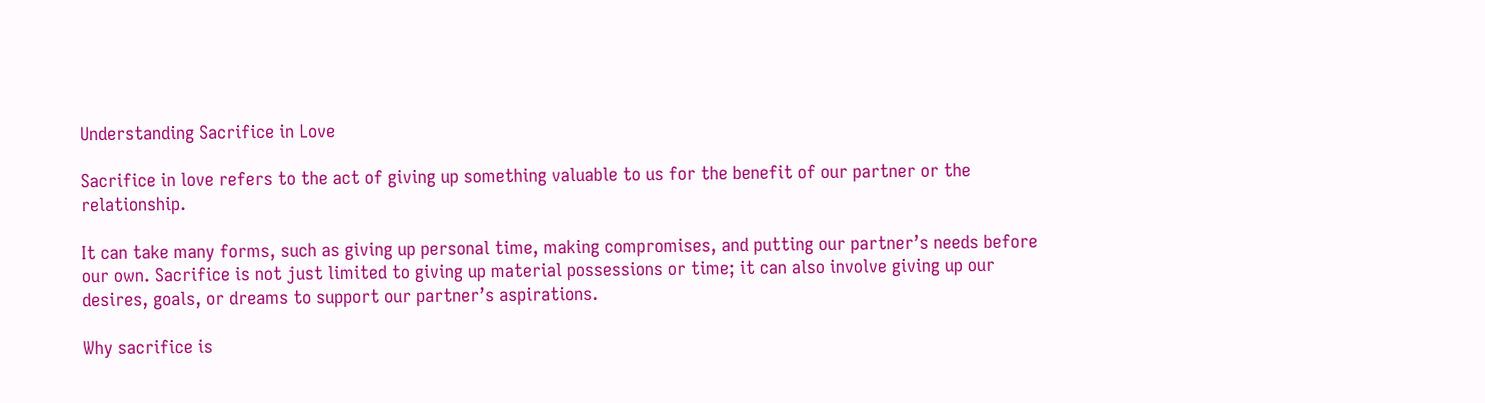Understanding Sacrifice in Love

Sacrifice in love refers to the act of giving up something valuable to us for the benefit of our partner or the relationship.

It can take many forms, such as giving up personal time, making compromises, and putting our partner’s needs before our own. Sacrifice is not just limited to giving up material possessions or time; it can also involve giving up our desires, goals, or dreams to support our partner’s aspirations.

Why sacrifice is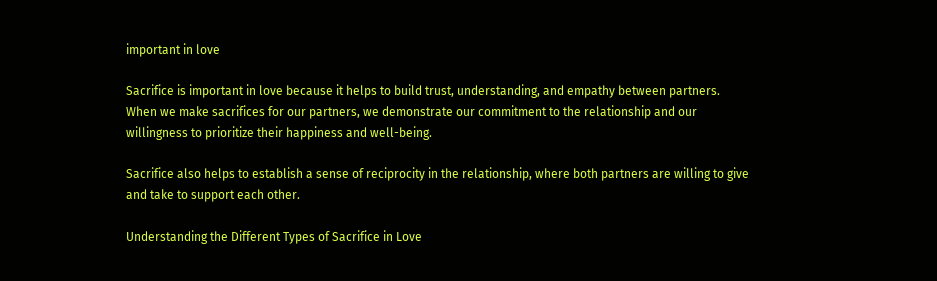important in love

Sacrifice is important in love because it helps to build trust, understanding, and empathy between partners. When we make sacrifices for our partners, we demonstrate our commitment to the relationship and our willingness to prioritize their happiness and well-being.

Sacrifice also helps to establish a sense of reciprocity in the relationship, where both partners are willing to give and take to support each other.

Understanding the Different Types of Sacrifice in Love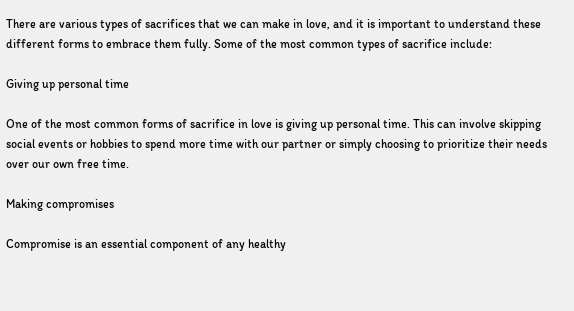There are various types of sacrifices that we can make in love, and it is important to understand these different forms to embrace them fully. Some of the most common types of sacrifice include:

Giving up personal time

One of the most common forms of sacrifice in love is giving up personal time. This can involve skipping social events or hobbies to spend more time with our partner or simply choosing to prioritize their needs over our own free time.

Making compromises

Compromise is an essential component of any healthy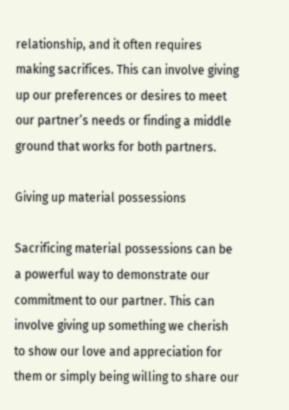relationship, and it often requires making sacrifices. This can involve giving up our preferences or desires to meet our partner’s needs or finding a middle ground that works for both partners.

Giving up material possessions

Sacrificing material possessions can be a powerful way to demonstrate our commitment to our partner. This can involve giving up something we cherish to show our love and appreciation for them or simply being willing to share our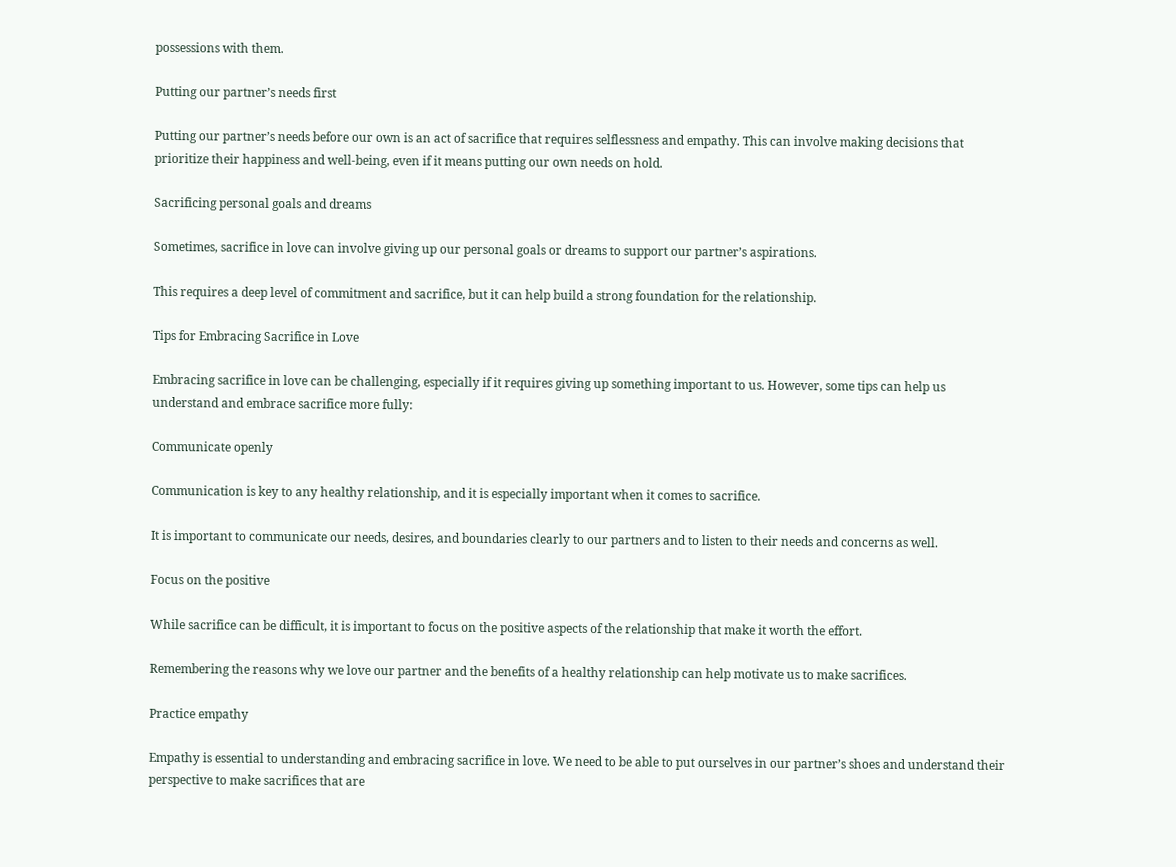possessions with them.

Putting our partner’s needs first

Putting our partner’s needs before our own is an act of sacrifice that requires selflessness and empathy. This can involve making decisions that prioritize their happiness and well-being, even if it means putting our own needs on hold.

Sacrificing personal goals and dreams

Sometimes, sacrifice in love can involve giving up our personal goals or dreams to support our partner’s aspirations.

This requires a deep level of commitment and sacrifice, but it can help build a strong foundation for the relationship.

Tips for Embracing Sacrifice in Love

Embracing sacrifice in love can be challenging, especially if it requires giving up something important to us. However, some tips can help us understand and embrace sacrifice more fully:

Communicate openly

Communication is key to any healthy relationship, and it is especially important when it comes to sacrifice.

It is important to communicate our needs, desires, and boundaries clearly to our partners and to listen to their needs and concerns as well.

Focus on the positive

While sacrifice can be difficult, it is important to focus on the positive aspects of the relationship that make it worth the effort.

Remembering the reasons why we love our partner and the benefits of a healthy relationship can help motivate us to make sacrifices.

Practice empathy

Empathy is essential to understanding and embracing sacrifice in love. We need to be able to put ourselves in our partner’s shoes and understand their perspective to make sacrifices that are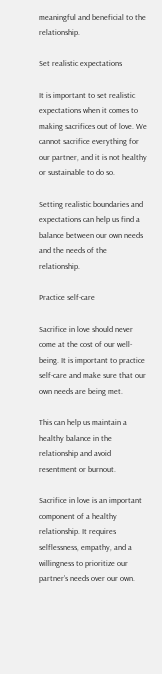meaningful and beneficial to the relationship.

Set realistic expectations

It is important to set realistic expectations when it comes to making sacrifices out of love. We cannot sacrifice everything for our partner, and it is not healthy or sustainable to do so.

Setting realistic boundaries and expectations can help us find a balance between our own needs and the needs of the relationship.

Practice self-care

Sacrifice in love should never come at the cost of our well-being. It is important to practice self-care and make sure that our own needs are being met.

This can help us maintain a healthy balance in the relationship and avoid resentment or burnout.

Sacrifice in love is an important component of a healthy relationship. It requires selflessness, empathy, and a willingness to prioritize our partner’s needs over our own.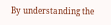By understanding the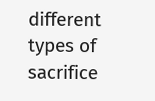different types of sacrifice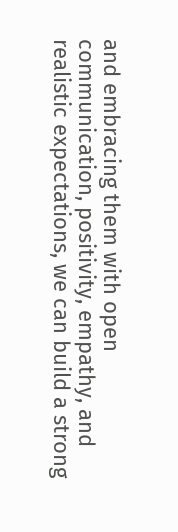and embracing them with open communication, positivity, empathy, and realistic expectations, we can build a strong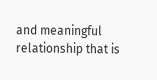and meaningful relationship that is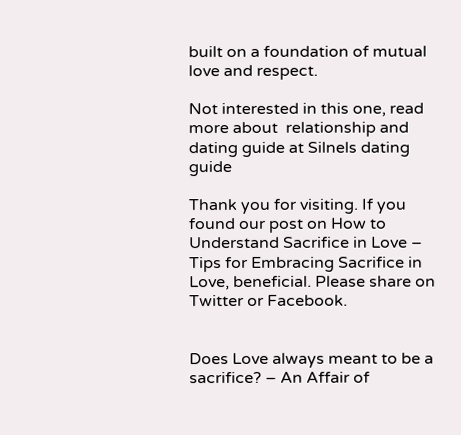built on a foundation of mutual love and respect.

Not interested in this one, read more about  relationship and dating guide at Silnels dating guide

Thank you for visiting. If you found our post on How to Understand Sacrifice in Love – Tips for Embracing Sacrifice in Love, beneficial. Please share on Twitter or Facebook.


Does Love always meant to be a sacrifice? – An Affair of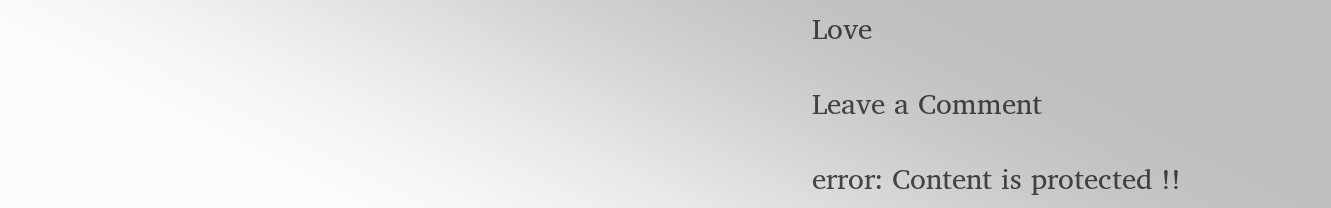Love

Leave a Comment

error: Content is protected !!